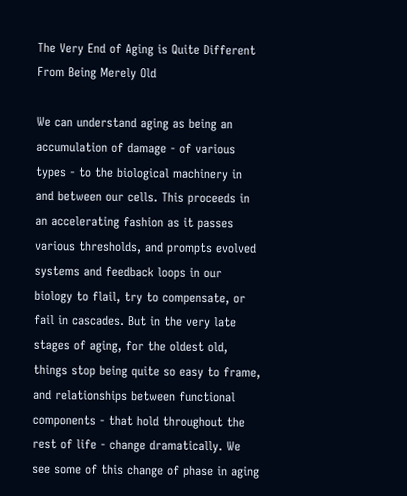The Very End of Aging is Quite Different From Being Merely Old

We can understand aging as being an accumulation of damage - of various types - to the biological machinery in and between our cells. This proceeds in an accelerating fashion as it passes various thresholds, and prompts evolved systems and feedback loops in our biology to flail, try to compensate, or fail in cascades. But in the very late stages of aging, for the oldest old, things stop being quite so easy to frame, and relationships between functional components - that hold throughout the rest of life - change dramatically. We see some of this change of phase in aging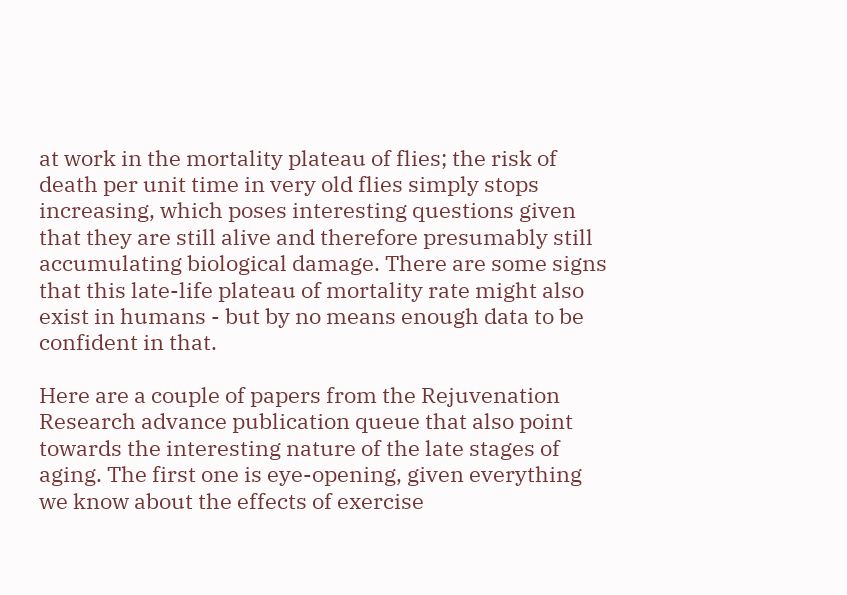at work in the mortality plateau of flies; the risk of death per unit time in very old flies simply stops increasing, which poses interesting questions given that they are still alive and therefore presumably still accumulating biological damage. There are some signs that this late-life plateau of mortality rate might also exist in humans - but by no means enough data to be confident in that.

Here are a couple of papers from the Rejuvenation Research advance publication queue that also point towards the interesting nature of the late stages of aging. The first one is eye-opening, given everything we know about the effects of exercise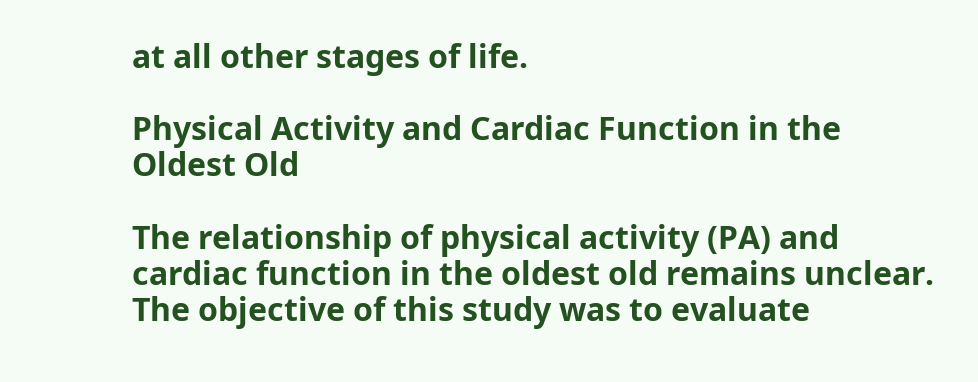at all other stages of life.

Physical Activity and Cardiac Function in the Oldest Old

The relationship of physical activity (PA) and cardiac function in the oldest old remains unclear. The objective of this study was to evaluate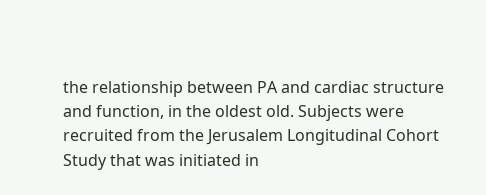the relationship between PA and cardiac structure and function, in the oldest old. Subjects were recruited from the Jerusalem Longitudinal Cohort Study that was initiated in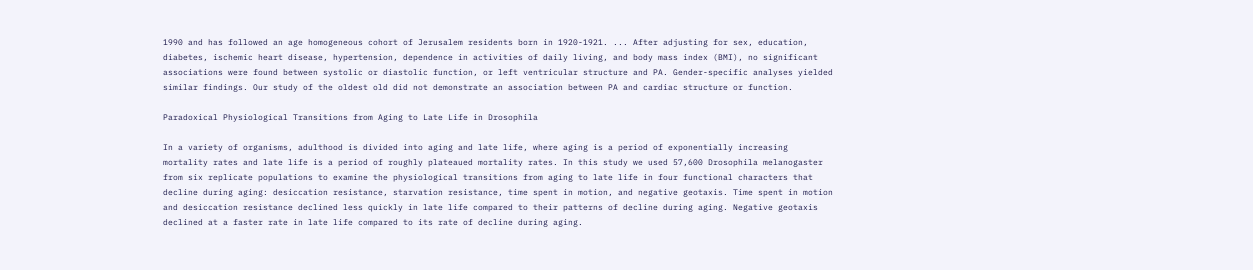1990 and has followed an age homogeneous cohort of Jerusalem residents born in 1920-1921. ... After adjusting for sex, education, diabetes, ischemic heart disease, hypertension, dependence in activities of daily living, and body mass index (BMI), no significant associations were found between systolic or diastolic function, or left ventricular structure and PA. Gender-specific analyses yielded similar findings. Our study of the oldest old did not demonstrate an association between PA and cardiac structure or function.

Paradoxical Physiological Transitions from Aging to Late Life in Drosophila

In a variety of organisms, adulthood is divided into aging and late life, where aging is a period of exponentially increasing mortality rates and late life is a period of roughly plateaued mortality rates. In this study we used 57,600 Drosophila melanogaster from six replicate populations to examine the physiological transitions from aging to late life in four functional characters that decline during aging: desiccation resistance, starvation resistance, time spent in motion, and negative geotaxis. Time spent in motion and desiccation resistance declined less quickly in late life compared to their patterns of decline during aging. Negative geotaxis declined at a faster rate in late life compared to its rate of decline during aging.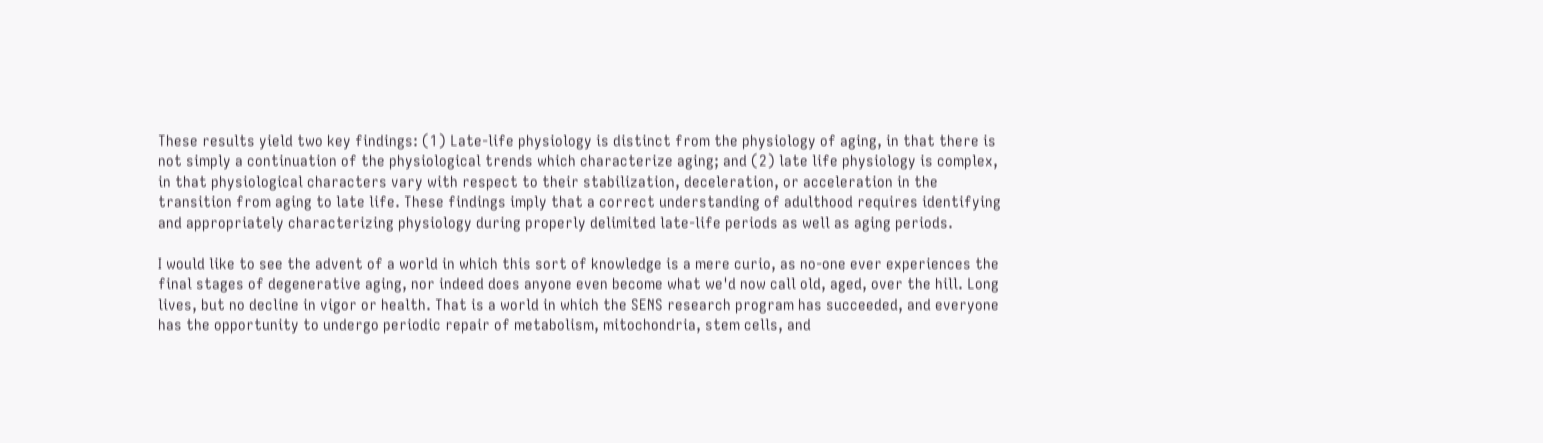These results yield two key findings: (1) Late-life physiology is distinct from the physiology of aging, in that there is not simply a continuation of the physiological trends which characterize aging; and (2) late life physiology is complex, in that physiological characters vary with respect to their stabilization, deceleration, or acceleration in the transition from aging to late life. These findings imply that a correct understanding of adulthood requires identifying and appropriately characterizing physiology during properly delimited late-life periods as well as aging periods.

I would like to see the advent of a world in which this sort of knowledge is a mere curio, as no-one ever experiences the final stages of degenerative aging, nor indeed does anyone even become what we'd now call old, aged, over the hill. Long lives, but no decline in vigor or health. That is a world in which the SENS research program has succeeded, and everyone has the opportunity to undergo periodic repair of metabolism, mitochondria, stem cells, and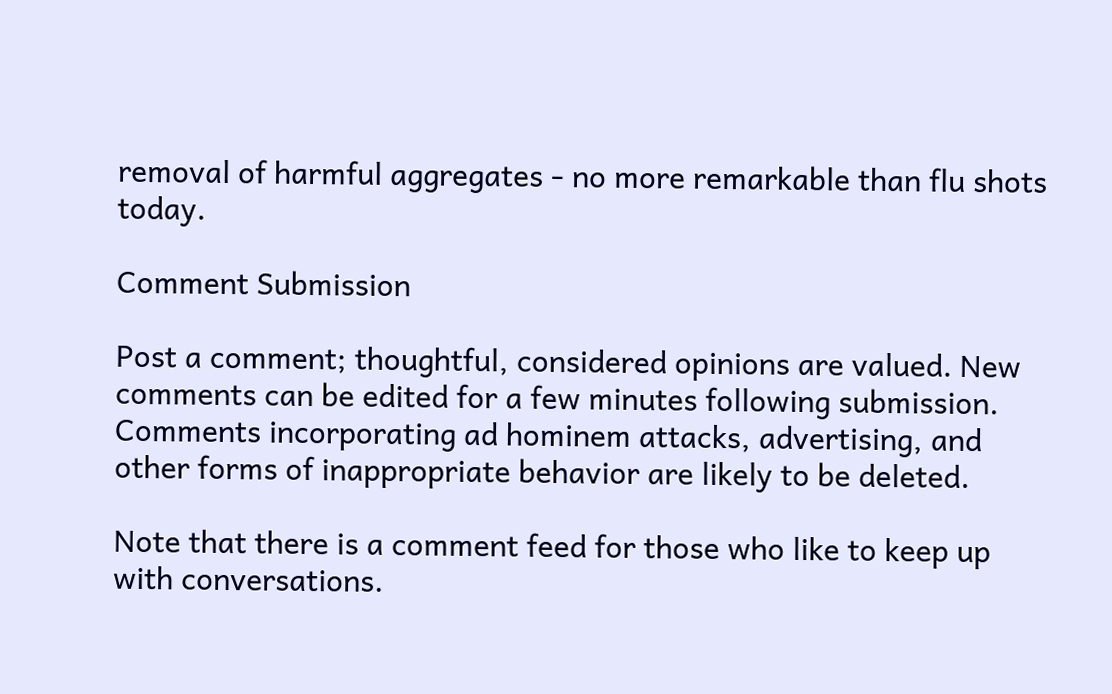removal of harmful aggregates - no more remarkable than flu shots today.

Comment Submission

Post a comment; thoughtful, considered opinions are valued. New comments can be edited for a few minutes following submission. Comments incorporating ad hominem attacks, advertising, and other forms of inappropriate behavior are likely to be deleted.

Note that there is a comment feed for those who like to keep up with conversations.